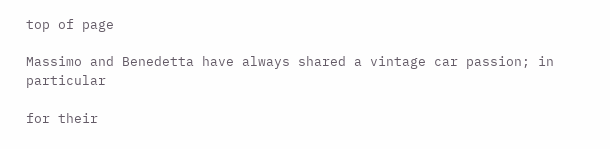top of page

Massimo and Benedetta have always shared a vintage car passion; in particular

for their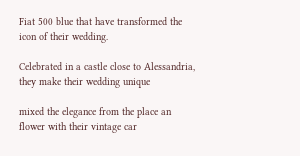Fiat 500 blue that have transformed the icon of their wedding.

Celebrated in a castle close to Alessandria, they make their wedding unique

mixed the elegance from the place an flower with their vintage car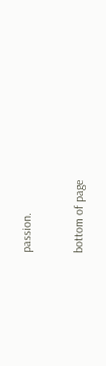passion.


bottom of page